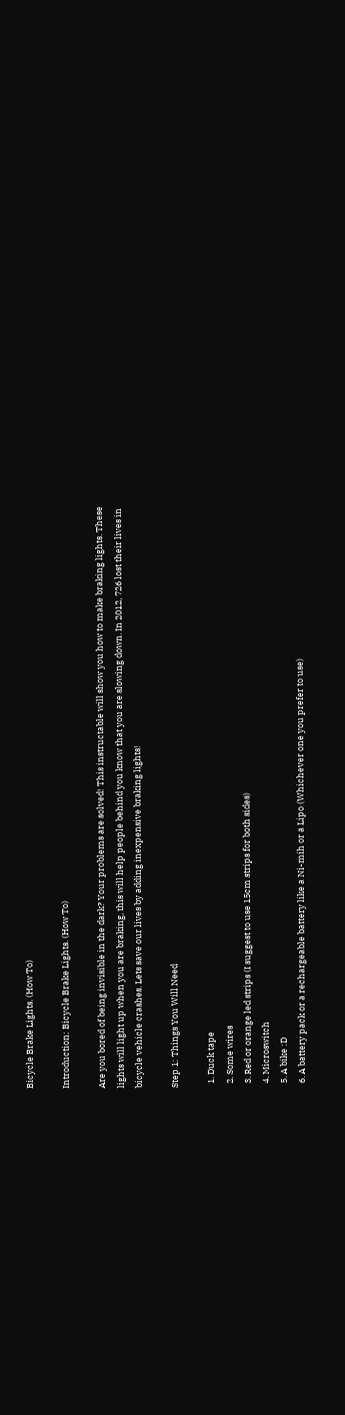Bicycle Brake Lights. (How To)

Introduction: Bicycle Brake Lights. (How To)

Are you bored of being invisible in the dark? Your problems are solved! This instructable will show you how to make braking lights. These lights will light up when you are braking, this will help people behind you know that you are slowing down. In 2012, 726 lost their lives in bicycle vehicle crashes. Lets save our lives by adding inexpensive braking lights!

Step 1: Things You Will Need

  1. Duck tape
  2. Some wires
  3. Red or orange led strips (I suggest to use 15cm strips for both sides)
  4. Microswitch
  5. A bike :D
  6. A battery pack or a rechargeable battery like a Ni-mih or a Lipo (Whichever one you prefer to use)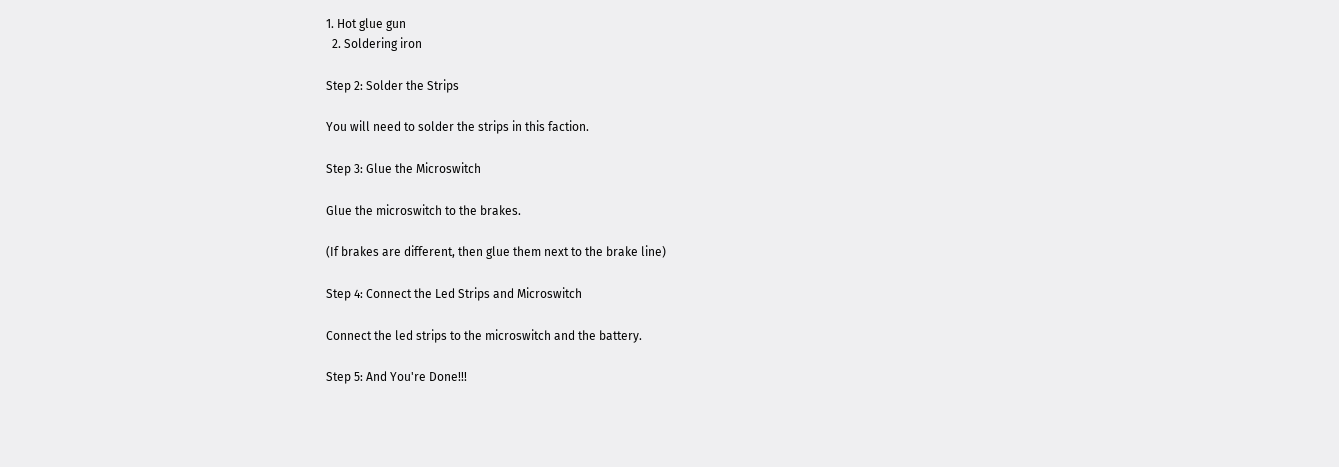1. Hot glue gun
  2. Soldering iron

Step 2: Solder the Strips

You will need to solder the strips in this faction.

Step 3: Glue the Microswitch

Glue the microswitch to the brakes.

(If brakes are different, then glue them next to the brake line)

Step 4: Connect the Led Strips and Microswitch

Connect the led strips to the microswitch and the battery.

Step 5: And You're Done!!!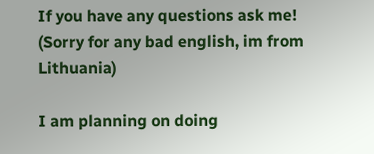If you have any questions ask me! (Sorry for any bad english, im from Lithuania)

I am planning on doing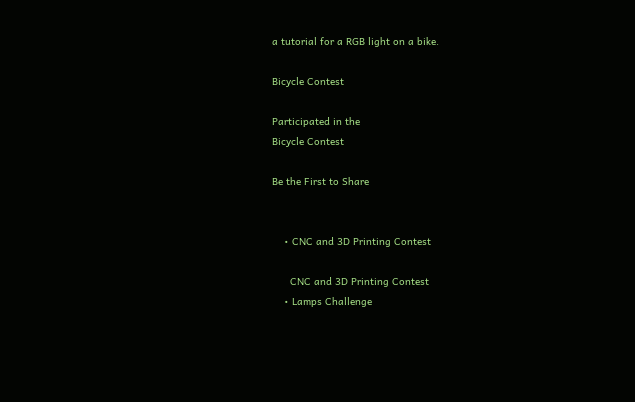a tutorial for a RGB light on a bike.

Bicycle Contest

Participated in the
Bicycle Contest

Be the First to Share


    • CNC and 3D Printing Contest

      CNC and 3D Printing Contest
    • Lamps Challenge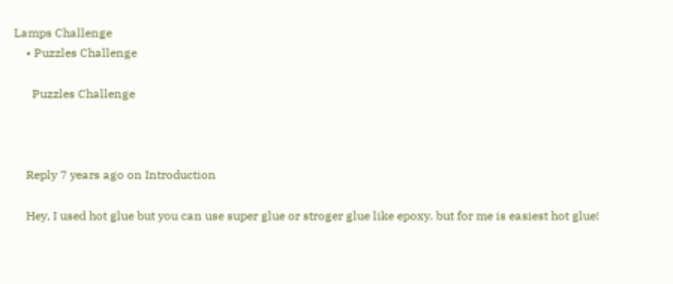Lamps Challenge
    • Puzzles Challenge

      Puzzles Challenge



    Reply 7 years ago on Introduction

    Hey, I used hot glue but you can use super glue or stroger glue like epoxy. but for me is easiest hot glue!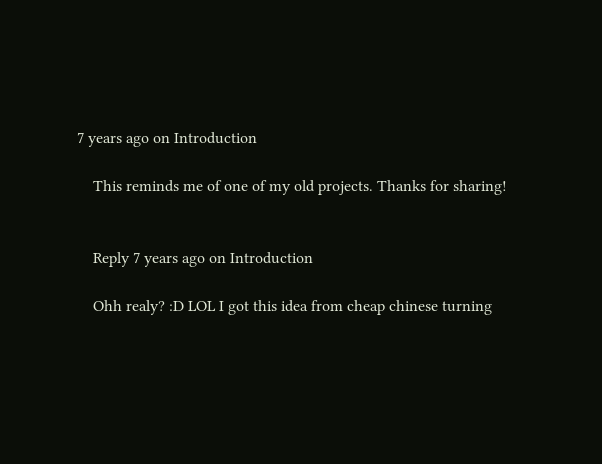7 years ago on Introduction

    This reminds me of one of my old projects. Thanks for sharing!


    Reply 7 years ago on Introduction

    Ohh realy? :D LOL I got this idea from cheap chinese turning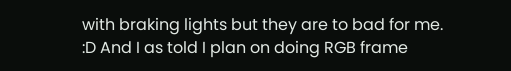with braking lights but they are to bad for me. :D And I as told I plan on doing RGB frame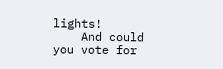lights!
    And could you vote for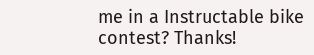me in a Instructable bike contest? Thanks!